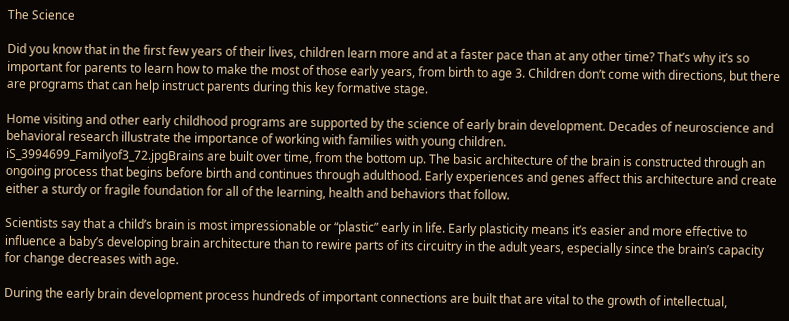The Science

Did you know that in the first few years of their lives, children learn more and at a faster pace than at any other time? That’s why it’s so important for parents to learn how to make the most of those early years, from birth to age 3. Children don’t come with directions, but there are programs that can help instruct parents during this key formative stage.

Home visiting and other early childhood programs are supported by the science of early brain development. Decades of neuroscience and behavioral research illustrate the importance of working with families with young children.
iS_3994699_Familyof3_72.jpgBrains are built over time, from the bottom up. The basic architecture of the brain is constructed through an ongoing process that begins before birth and continues through adulthood. Early experiences and genes affect this architecture and create either a sturdy or fragile foundation for all of the learning, health and behaviors that follow.

Scientists say that a child’s brain is most impressionable or “plastic” early in life. Early plasticity means it’s easier and more effective to influence a baby’s developing brain architecture than to rewire parts of its circuitry in the adult years, especially since the brain’s capacity for change decreases with age.

During the early brain development process hundreds of important connections are built that are vital to the growth of intellectual,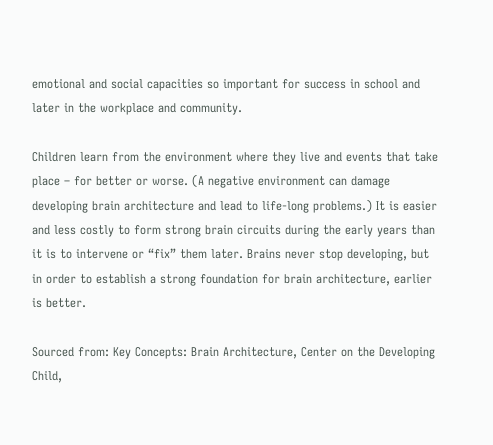emotional and social capacities so important for success in school and later in the workplace and community.

Children learn from the environment where they live and events that take place – for better or worse. (A negative environment can damage developing brain architecture and lead to life-long problems.) It is easier and less costly to form strong brain circuits during the early years than it is to intervene or “fix” them later. Brains never stop developing, but in order to establish a strong foundation for brain architecture, earlier is better.

Sourced from: Key Concepts: Brain Architecture, Center on the Developing Child,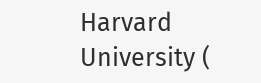Harvard University (